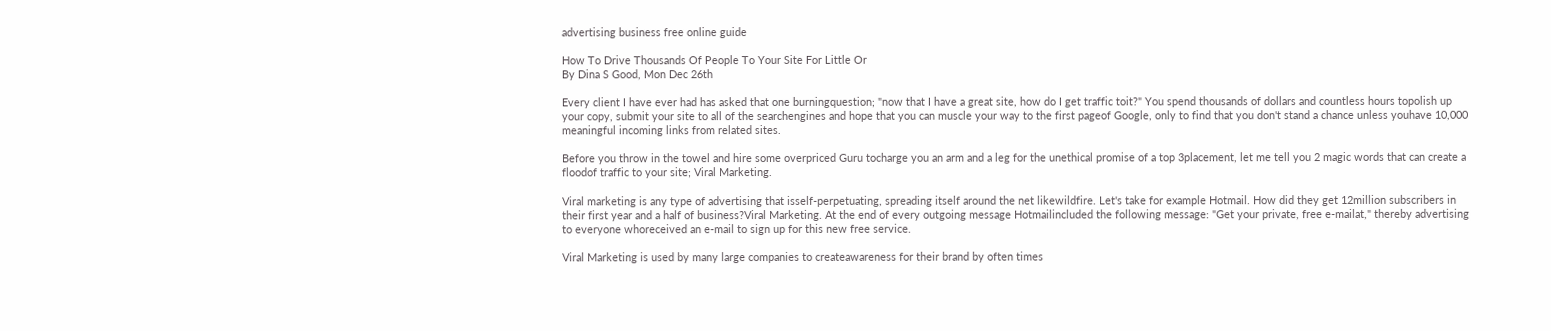advertising business free online guide

How To Drive Thousands Of People To Your Site For Little Or
By Dina S Good, Mon Dec 26th

Every client I have ever had has asked that one burningquestion; "now that I have a great site, how do I get traffic toit?" You spend thousands of dollars and countless hours topolish up your copy, submit your site to all of the searchengines and hope that you can muscle your way to the first pageof Google, only to find that you don't stand a chance unless youhave 10,000 meaningful incoming links from related sites.

Before you throw in the towel and hire some overpriced Guru tocharge you an arm and a leg for the unethical promise of a top 3placement, let me tell you 2 magic words that can create a floodof traffic to your site; Viral Marketing.

Viral marketing is any type of advertising that isself-perpetuating, spreading itself around the net likewildfire. Let's take for example Hotmail. How did they get 12million subscribers in their first year and a half of business?Viral Marketing. At the end of every outgoing message Hotmailincluded the following message: "Get your private, free e-mailat," thereby advertising to everyone whoreceived an e-mail to sign up for this new free service.

Viral Marketing is used by many large companies to createawareness for their brand by often times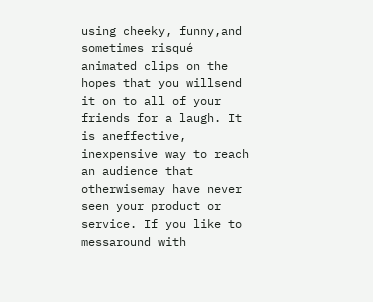using cheeky, funny,and sometimes risqué animated clips on the hopes that you willsend it on to all of your friends for a laugh. It is aneffective, inexpensive way to reach an audience that otherwisemay have never seen your product or service. If you like to messaround with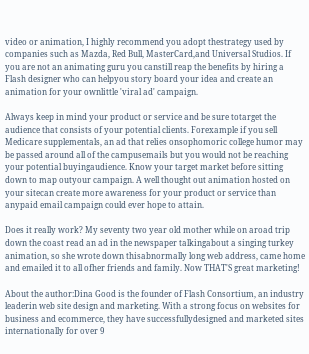video or animation, I highly recommend you adopt thestrategy used by companies such as Mazda, Red Bull, MasterCard,and Universal Studios. If you are not an animating guru you canstill reap the benefits by hiring a Flash designer who can helpyou story board your idea and create an animation for your ownlittle 'viral ad' campaign.

Always keep in mind your product or service and be sure totarget the audience that consists of your potential clients. Forexample if you sell Medicare supplementals, an ad that relies onsophomoric college humor may be passed around all of the campusemails but you would not be reaching your potential buyingaudience. Know your target market before sitting down to map outyour campaign. A well thought out animation hosted on your sitecan create more awareness for your product or service than anypaid email campaign could ever hope to attain.

Does it really work? My seventy two year old mother while on aroad trip down the coast read an ad in the newspaper talkingabout a singing turkey animation, so she wrote down thisabnormally long web address, came home and emailed it to all ofher friends and family. Now THAT'S great marketing!

About the author:Dina Good is the founder of Flash Consortium, an industry leaderin web site design and marketing. With a strong focus on websites for business and ecommerce, they have successfullydesigned and marketed sites internationally for over 9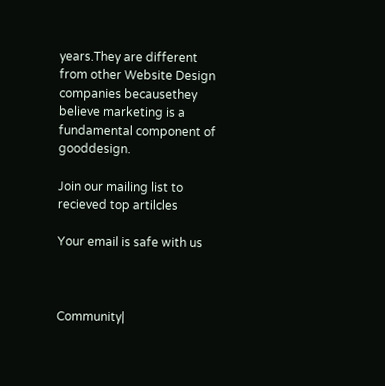years.They are different from other Website Design companies becausethey believe marketing is a fundamental component of gooddesign.

Join our mailing list to recieved top artilcles

Your email is safe with us



Community|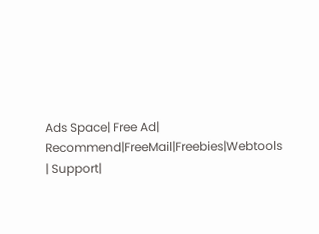Ads Space| Free Ad| Recommend|FreeMail|Freebies|Webtools | Support|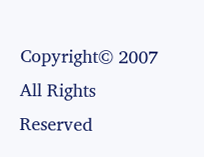Copyright© 2007 All Rights Reserved